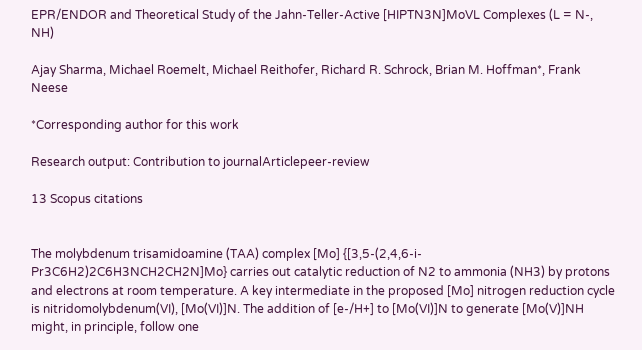EPR/ENDOR and Theoretical Study of the Jahn-Teller-Active [HIPTN3N]MoVL Complexes (L = N-, NH)

Ajay Sharma, Michael Roemelt, Michael Reithofer, Richard R. Schrock, Brian M. Hoffman*, Frank Neese

*Corresponding author for this work

Research output: Contribution to journalArticlepeer-review

13 Scopus citations


The molybdenum trisamidoamine (TAA) complex [Mo] {[3,5-(2,4,6-i-Pr3C6H2)2C6H3NCH2CH2N]Mo} carries out catalytic reduction of N2 to ammonia (NH3) by protons and electrons at room temperature. A key intermediate in the proposed [Mo] nitrogen reduction cycle is nitridomolybdenum(VI), [Mo(VI)]N. The addition of [e-/H+] to [Mo(VI)]N to generate [Mo(V)]NH might, in principle, follow one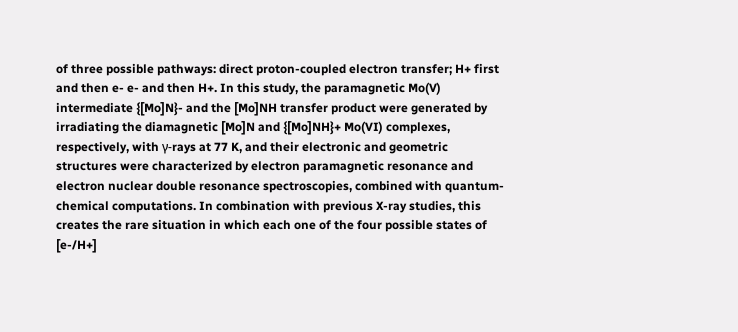of three possible pathways: direct proton-coupled electron transfer; H+ first and then e- e- and then H+. In this study, the paramagnetic Mo(V) intermediate {[Mo]N}- and the [Mo]NH transfer product were generated by irradiating the diamagnetic [Mo]N and {[Mo]NH}+ Mo(VI) complexes, respectively, with γ-rays at 77 K, and their electronic and geometric structures were characterized by electron paramagnetic resonance and electron nuclear double resonance spectroscopies, combined with quantum-chemical computations. In combination with previous X-ray studies, this creates the rare situation in which each one of the four possible states of [e-/H+]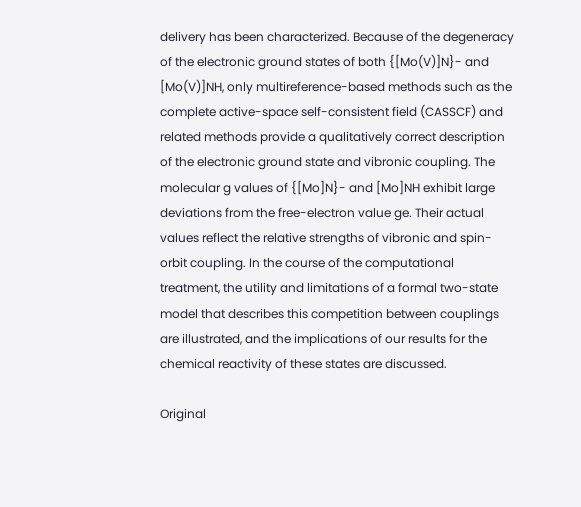delivery has been characterized. Because of the degeneracy of the electronic ground states of both {[Mo(V)]N}- and [Mo(V)]NH, only multireference-based methods such as the complete active-space self-consistent field (CASSCF) and related methods provide a qualitatively correct description of the electronic ground state and vibronic coupling. The molecular g values of {[Mo]N}- and [Mo]NH exhibit large deviations from the free-electron value ge. Their actual values reflect the relative strengths of vibronic and spin-orbit coupling. In the course of the computational treatment, the utility and limitations of a formal two-state model that describes this competition between couplings are illustrated, and the implications of our results for the chemical reactivity of these states are discussed.

Original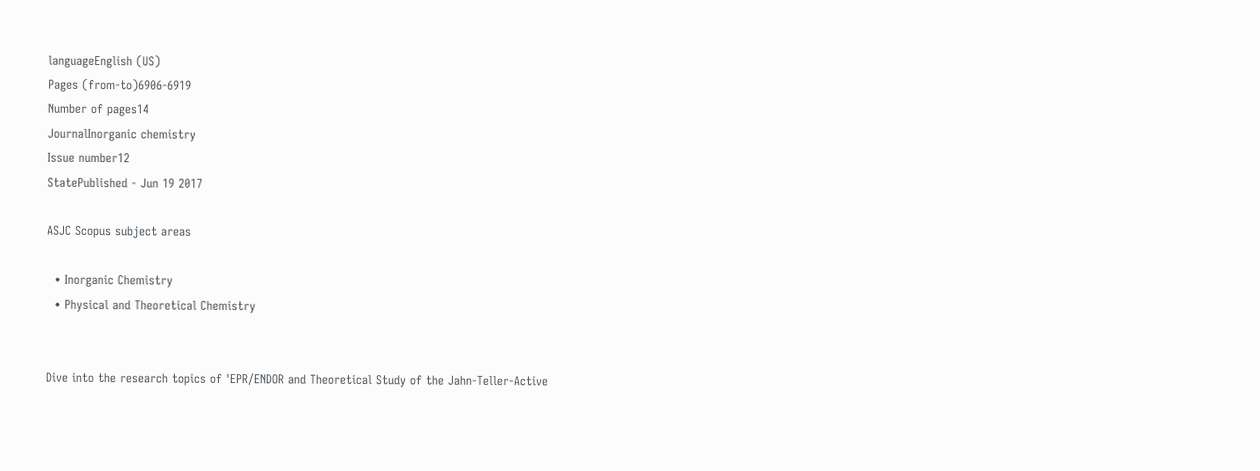languageEnglish (US)
Pages (from-to)6906-6919
Number of pages14
JournalInorganic chemistry
Issue number12
StatePublished - Jun 19 2017

ASJC Scopus subject areas

  • Inorganic Chemistry
  • Physical and Theoretical Chemistry


Dive into the research topics of 'EPR/ENDOR and Theoretical Study of the Jahn-Teller-Active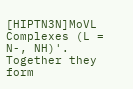[HIPTN3N]MoVL Complexes (L = N-, NH)'. Together they form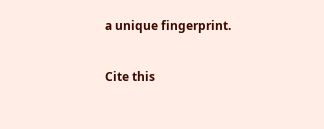a unique fingerprint.

Cite this